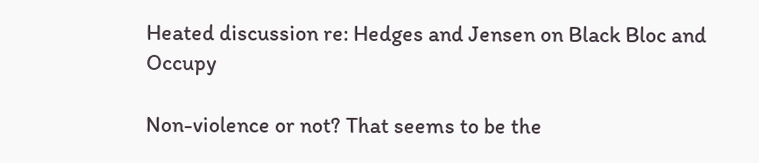Heated discussion re: Hedges and Jensen on Black Bloc and Occupy

Non-violence or not? That seems to be the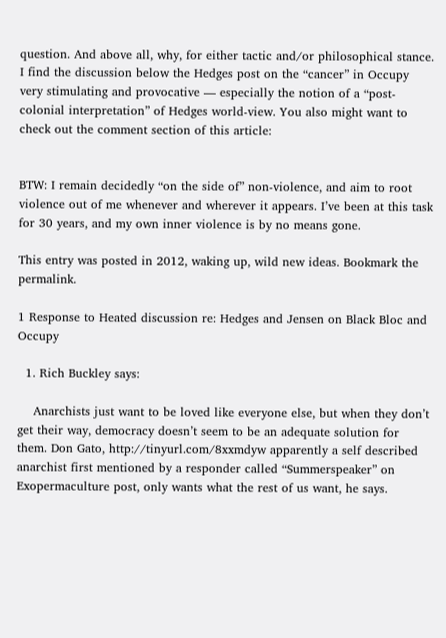question. And above all, why, for either tactic and/or philosophical stance. I find the discussion below the Hedges post on the “cancer” in Occupy very stimulating and provocative — especially the notion of a “post-colonial interpretation” of Hedges world-view. You also might want to check out the comment section of this article:


BTW: I remain decidedly “on the side of” non-violence, and aim to root violence out of me whenever and wherever it appears. I’ve been at this task for 30 years, and my own inner violence is by no means gone.

This entry was posted in 2012, waking up, wild new ideas. Bookmark the permalink.

1 Response to Heated discussion re: Hedges and Jensen on Black Bloc and Occupy

  1. Rich Buckley says:

    Anarchists just want to be loved like everyone else, but when they don’t get their way, democracy doesn’t seem to be an adequate solution for them. Don Gato, http://tinyurl.com/8xxmdyw apparently a self described anarchist first mentioned by a responder called “Summerspeaker” on Exopermaculture post, only wants what the rest of us want, he says.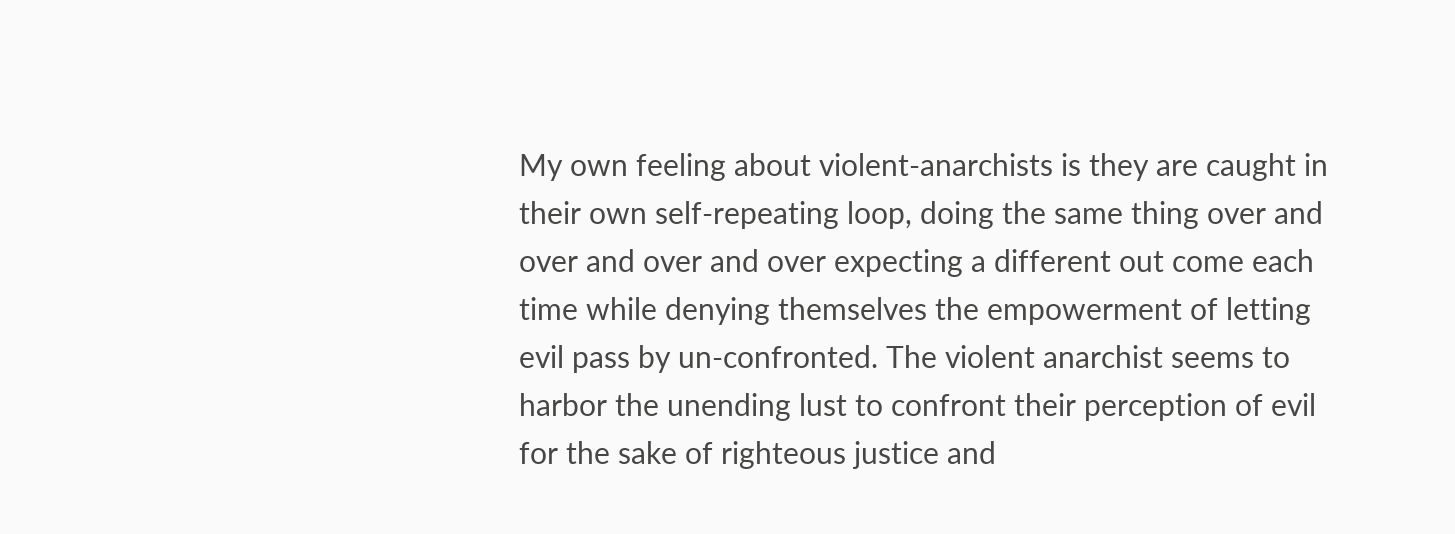My own feeling about violent-anarchists is they are caught in their own self-repeating loop, doing the same thing over and over and over and over expecting a different out come each time while denying themselves the empowerment of letting evil pass by un-confronted. The violent anarchist seems to harbor the unending lust to confront their perception of evil for the sake of righteous justice and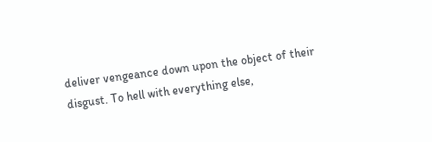deliver vengeance down upon the object of their disgust. To hell with everything else,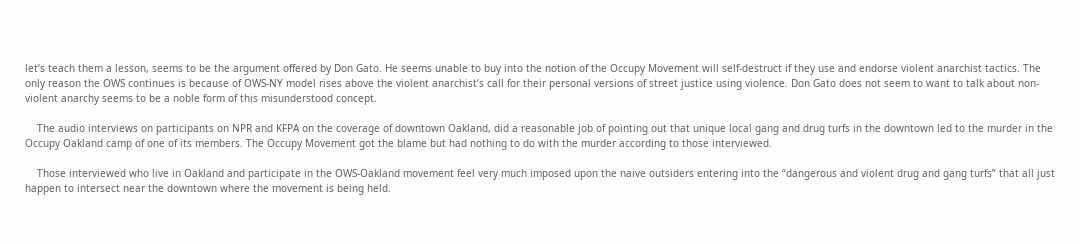let’s teach them a lesson, seems to be the argument offered by Don Gato. He seems unable to buy into the notion of the Occupy Movement will self-destruct if they use and endorse violent anarchist tactics. The only reason the OWS continues is because of OWS-NY model rises above the violent anarchist’s call for their personal versions of street justice using violence. Don Gato does not seem to want to talk about non-violent anarchy seems to be a noble form of this misunderstood concept.

    The audio interviews on participants on NPR and KFPA on the coverage of downtown Oakland, did a reasonable job of pointing out that unique local gang and drug turfs in the downtown led to the murder in the Occupy Oakland camp of one of its members. The Occupy Movement got the blame but had nothing to do with the murder according to those interviewed.

    Those interviewed who live in Oakland and participate in the OWS-Oakland movement feel very much imposed upon the naive outsiders entering into the “dangerous and violent drug and gang turfs” that all just happen to intersect near the downtown where the movement is being held.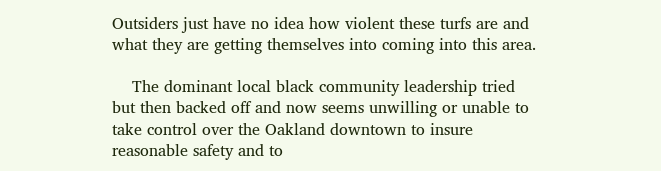Outsiders just have no idea how violent these turfs are and what they are getting themselves into coming into this area.

    The dominant local black community leadership tried but then backed off and now seems unwilling or unable to take control over the Oakland downtown to insure reasonable safety and to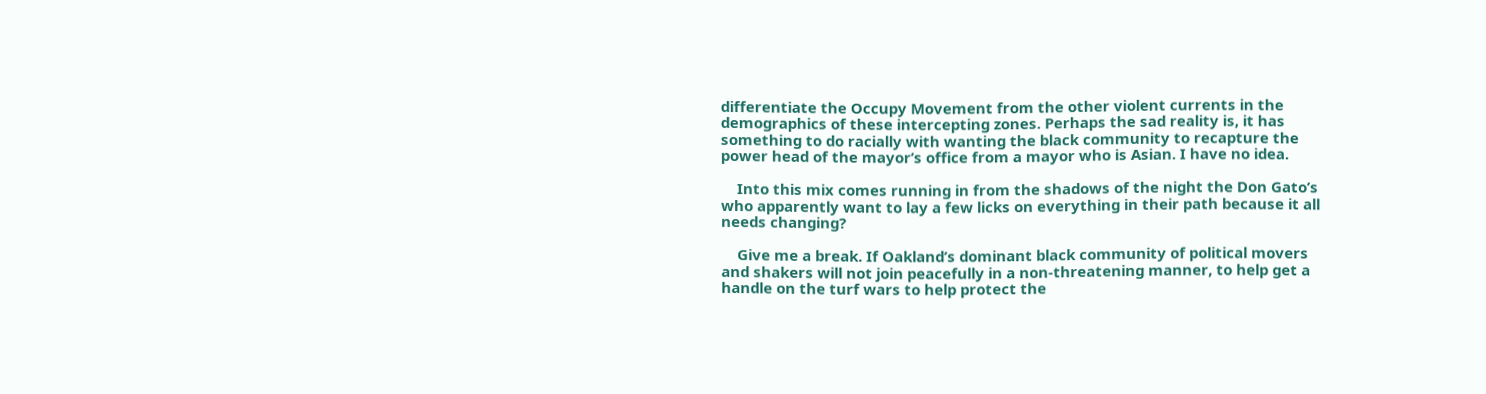differentiate the Occupy Movement from the other violent currents in the demographics of these intercepting zones. Perhaps the sad reality is, it has something to do racially with wanting the black community to recapture the power head of the mayor’s office from a mayor who is Asian. I have no idea.

    Into this mix comes running in from the shadows of the night the Don Gato’s who apparently want to lay a few licks on everything in their path because it all needs changing?

    Give me a break. If Oakland’s dominant black community of political movers and shakers will not join peacefully in a non-threatening manner, to help get a handle on the turf wars to help protect the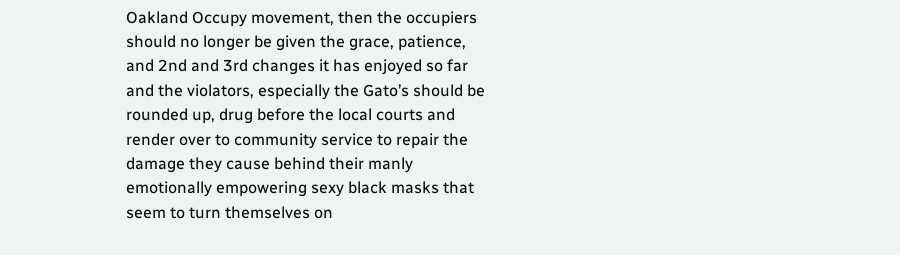Oakland Occupy movement, then the occupiers should no longer be given the grace, patience, and 2nd and 3rd changes it has enjoyed so far and the violators, especially the Gato’s should be rounded up, drug before the local courts and render over to community service to repair the damage they cause behind their manly emotionally empowering sexy black masks that seem to turn themselves on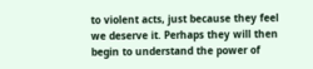to violent acts, just because they feel we deserve it. Perhaps they will then begin to understand the power of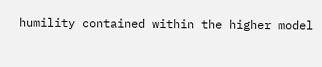humility contained within the higher model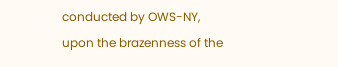conducted by OWS-NY, upon the brazenness of the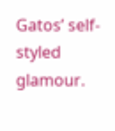Gatos’ self-styled glamour.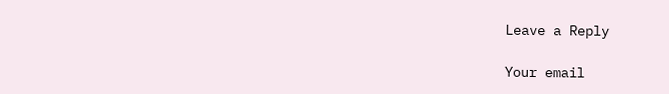Leave a Reply

Your email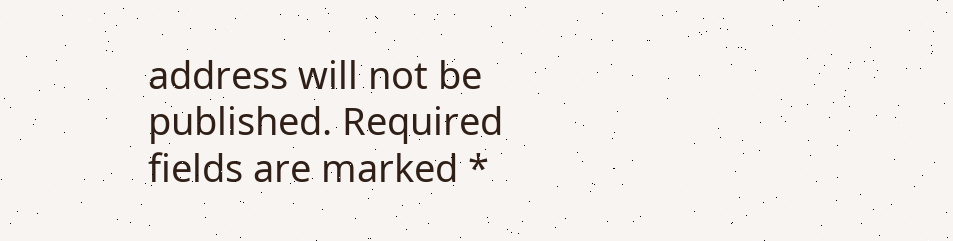address will not be published. Required fields are marked *